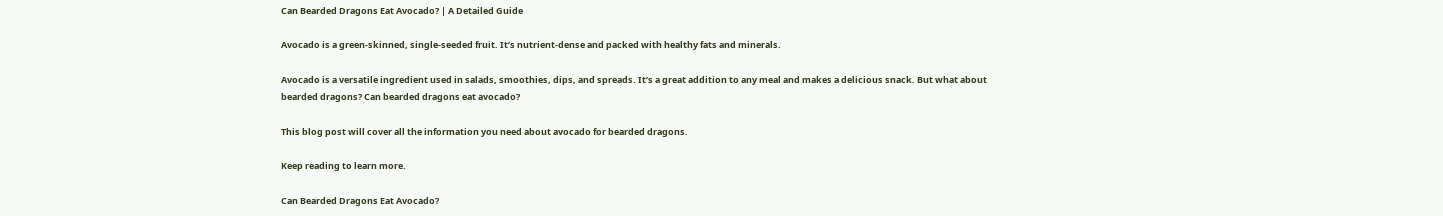Can Bearded Dragons Eat Avocado? | A Detailed Guide

Avocado is a green-skinned, single-seeded fruit. It’s nutrient-dense and packed with healthy fats and minerals.

Avocado is a versatile ingredient used in salads, smoothies, dips, and spreads. It’s a great addition to any meal and makes a delicious snack. But what about bearded dragons? Can bearded dragons eat avocado?

This blog post will cover all the information you need about avocado for bearded dragons.

Keep reading to learn more.

Can Bearded Dragons Eat Avocado?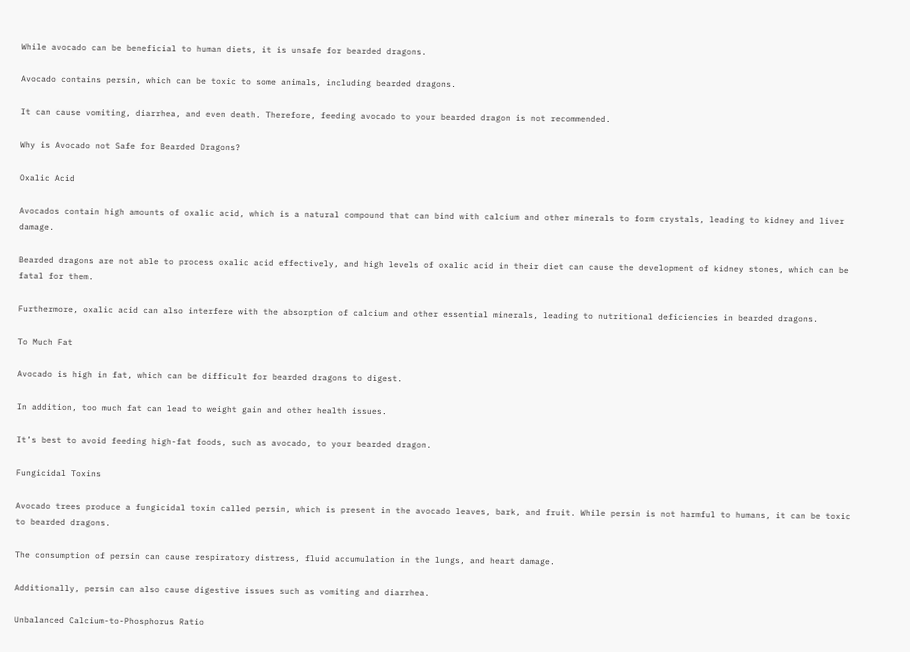While avocado can be beneficial to human diets, it is unsafe for bearded dragons.

Avocado contains persin, which can be toxic to some animals, including bearded dragons.

It can cause vomiting, diarrhea, and even death. Therefore, feeding avocado to your bearded dragon is not recommended.

Why is Avocado not Safe for Bearded Dragons?

Oxalic Acid

Avocados contain high amounts of oxalic acid, which is a natural compound that can bind with calcium and other minerals to form crystals, leading to kidney and liver damage.

Bearded dragons are not able to process oxalic acid effectively, and high levels of oxalic acid in their diet can cause the development of kidney stones, which can be fatal for them.

Furthermore, oxalic acid can also interfere with the absorption of calcium and other essential minerals, leading to nutritional deficiencies in bearded dragons.

To Much Fat

Avocado is high in fat, which can be difficult for bearded dragons to digest.

In addition, too much fat can lead to weight gain and other health issues.

It’s best to avoid feeding high-fat foods, such as avocado, to your bearded dragon.

Fungicidal Toxins

Avocado trees produce a fungicidal toxin called persin, which is present in the avocado leaves, bark, and fruit. While persin is not harmful to humans, it can be toxic to bearded dragons.

The consumption of persin can cause respiratory distress, fluid accumulation in the lungs, and heart damage.

Additionally, persin can also cause digestive issues such as vomiting and diarrhea.

Unbalanced Calcium-to-Phosphorus Ratio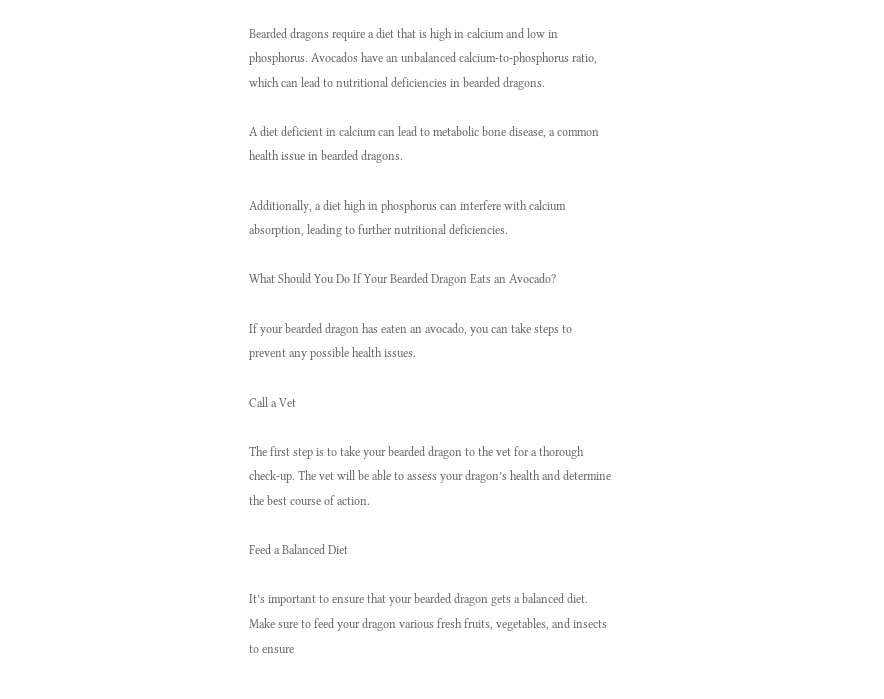Bearded dragons require a diet that is high in calcium and low in phosphorus. Avocados have an unbalanced calcium-to-phosphorus ratio, which can lead to nutritional deficiencies in bearded dragons.

A diet deficient in calcium can lead to metabolic bone disease, a common health issue in bearded dragons.

Additionally, a diet high in phosphorus can interfere with calcium absorption, leading to further nutritional deficiencies.

What Should You Do If Your Bearded Dragon Eats an Avocado?

If your bearded dragon has eaten an avocado, you can take steps to prevent any possible health issues.

Call a Vet

The first step is to take your bearded dragon to the vet for a thorough check-up. The vet will be able to assess your dragon’s health and determine the best course of action.

Feed a Balanced Diet

It’s important to ensure that your bearded dragon gets a balanced diet. Make sure to feed your dragon various fresh fruits, vegetables, and insects to ensure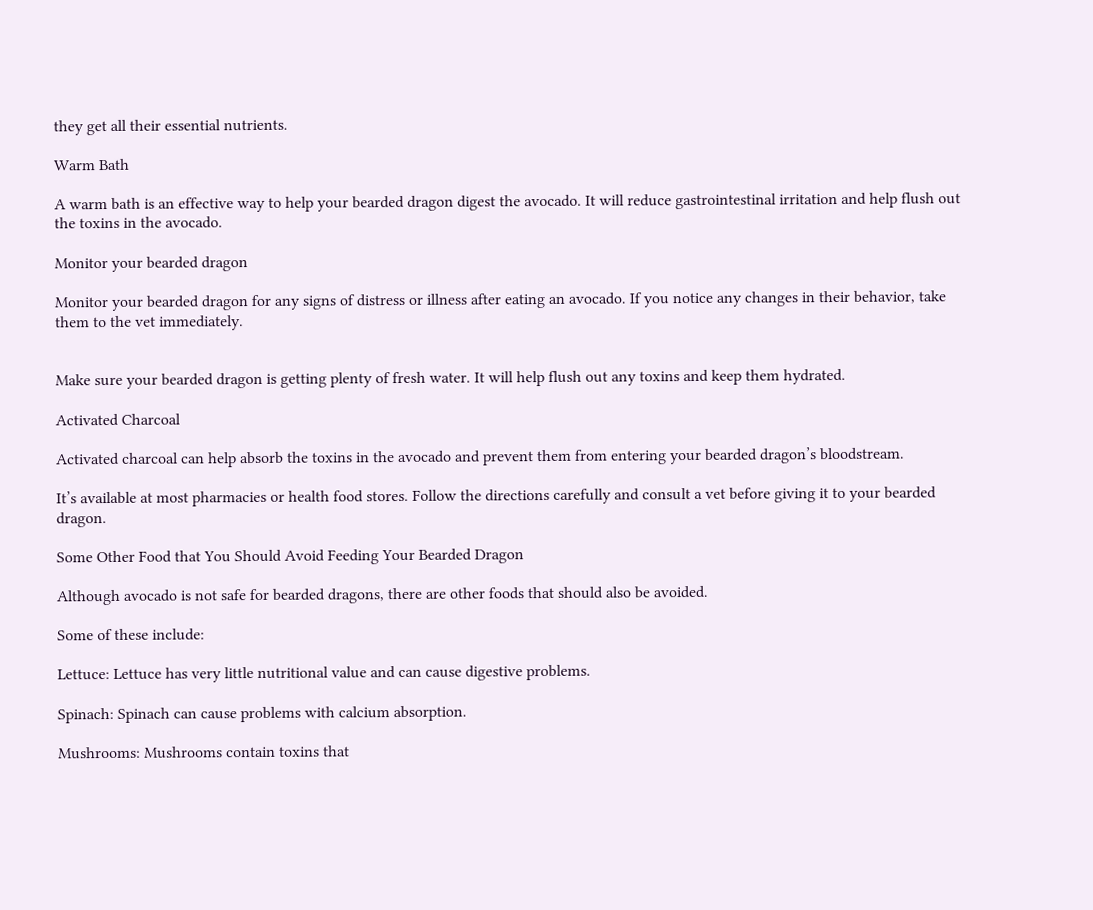they get all their essential nutrients.

Warm Bath

A warm bath is an effective way to help your bearded dragon digest the avocado. It will reduce gastrointestinal irritation and help flush out the toxins in the avocado.

Monitor your bearded dragon

Monitor your bearded dragon for any signs of distress or illness after eating an avocado. If you notice any changes in their behavior, take them to the vet immediately.


Make sure your bearded dragon is getting plenty of fresh water. It will help flush out any toxins and keep them hydrated.

Activated Charcoal

Activated charcoal can help absorb the toxins in the avocado and prevent them from entering your bearded dragon’s bloodstream.

It’s available at most pharmacies or health food stores. Follow the directions carefully and consult a vet before giving it to your bearded dragon.

Some Other Food that You Should Avoid Feeding Your Bearded Dragon

Although avocado is not safe for bearded dragons, there are other foods that should also be avoided.

Some of these include:

Lettuce: Lettuce has very little nutritional value and can cause digestive problems.

Spinach: Spinach can cause problems with calcium absorption.

Mushrooms: Mushrooms contain toxins that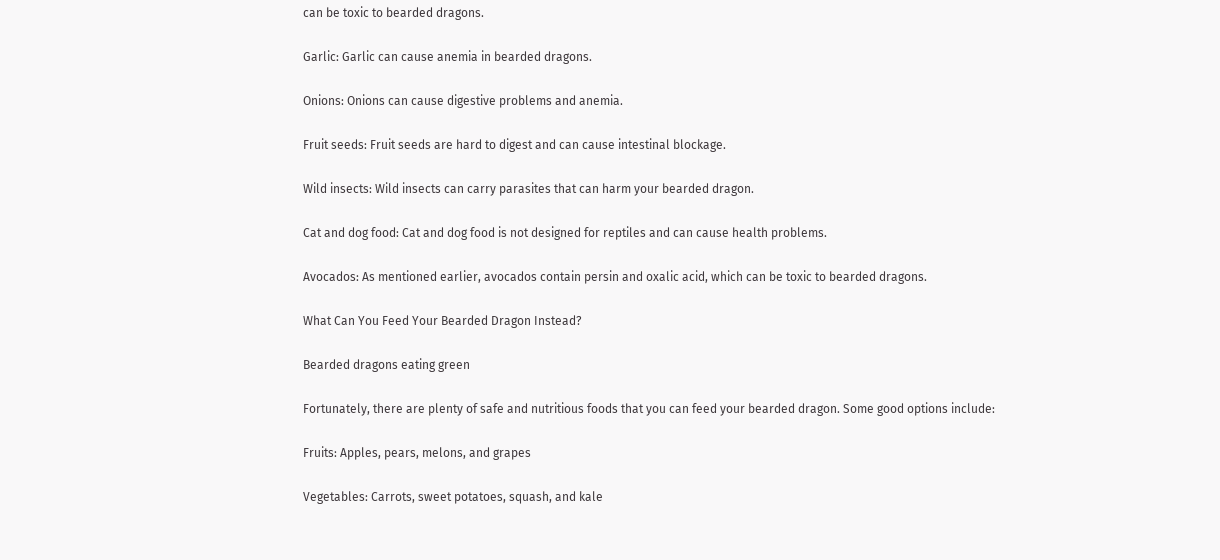can be toxic to bearded dragons.

Garlic: Garlic can cause anemia in bearded dragons.

Onions: Onions can cause digestive problems and anemia.

Fruit seeds: Fruit seeds are hard to digest and can cause intestinal blockage.

Wild insects: Wild insects can carry parasites that can harm your bearded dragon.

Cat and dog food: Cat and dog food is not designed for reptiles and can cause health problems.

Avocados: As mentioned earlier, avocados contain persin and oxalic acid, which can be toxic to bearded dragons.

What Can You Feed Your Bearded Dragon Instead?

Bearded dragons eating green

Fortunately, there are plenty of safe and nutritious foods that you can feed your bearded dragon. Some good options include:

Fruits: Apples, pears, melons, and grapes

Vegetables: Carrots, sweet potatoes, squash, and kale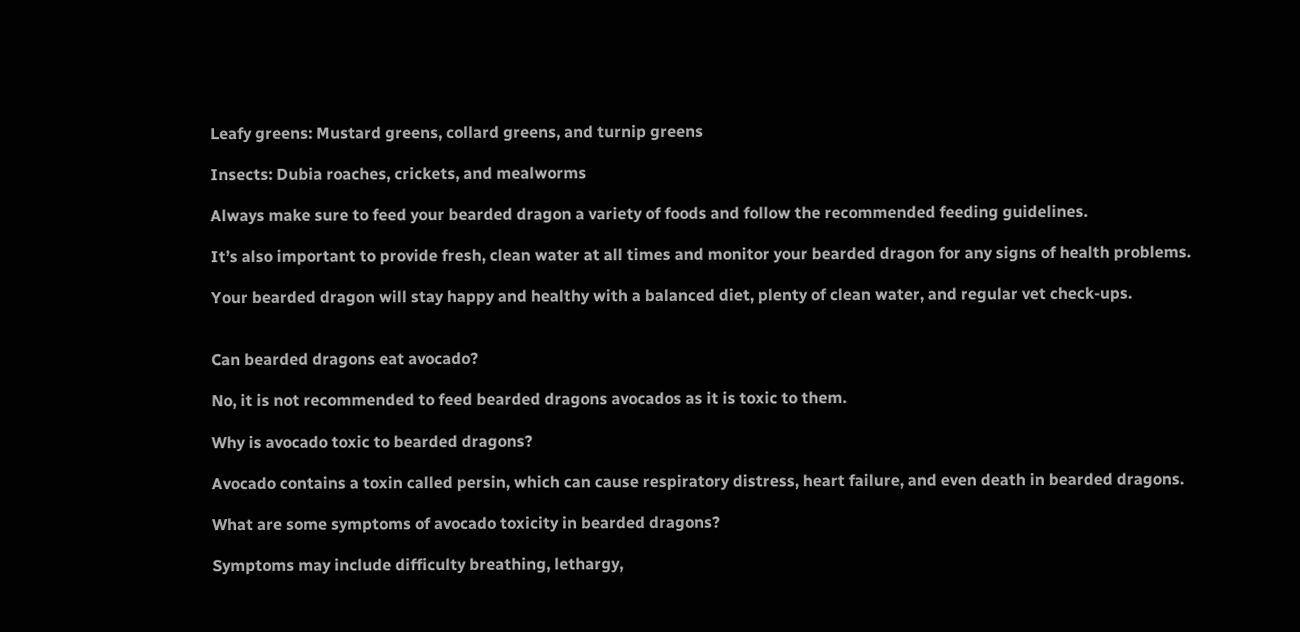Leafy greens: Mustard greens, collard greens, and turnip greens

Insects: Dubia roaches, crickets, and mealworms

Always make sure to feed your bearded dragon a variety of foods and follow the recommended feeding guidelines.

It’s also important to provide fresh, clean water at all times and monitor your bearded dragon for any signs of health problems.

Your bearded dragon will stay happy and healthy with a balanced diet, plenty of clean water, and regular vet check-ups.


Can bearded dragons eat avocado?

No, it is not recommended to feed bearded dragons avocados as it is toxic to them.

Why is avocado toxic to bearded dragons?

Avocado contains a toxin called persin, which can cause respiratory distress, heart failure, and even death in bearded dragons.

What are some symptoms of avocado toxicity in bearded dragons?

Symptoms may include difficulty breathing, lethargy,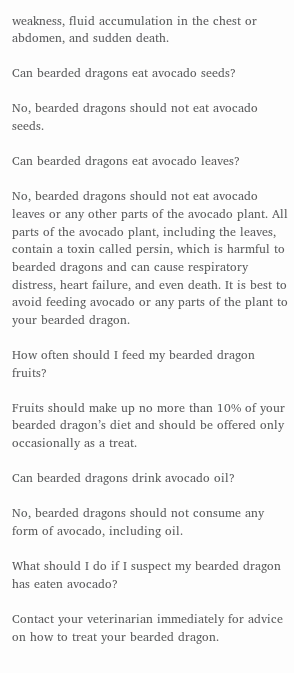weakness, fluid accumulation in the chest or abdomen, and sudden death.

Can bearded dragons eat avocado seeds?

No, bearded dragons should not eat avocado seeds.

Can bearded dragons eat avocado leaves?

No, bearded dragons should not eat avocado leaves or any other parts of the avocado plant. All parts of the avocado plant, including the leaves, contain a toxin called persin, which is harmful to bearded dragons and can cause respiratory distress, heart failure, and even death. It is best to avoid feeding avocado or any parts of the plant to your bearded dragon.

How often should I feed my bearded dragon fruits?

Fruits should make up no more than 10% of your bearded dragon’s diet and should be offered only occasionally as a treat.

Can bearded dragons drink avocado oil?

No, bearded dragons should not consume any form of avocado, including oil.

What should I do if I suspect my bearded dragon has eaten avocado?

Contact your veterinarian immediately for advice on how to treat your bearded dragon.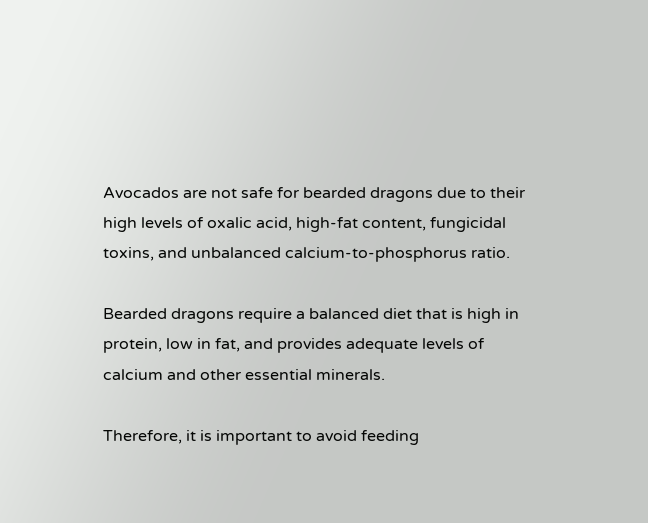Avocados are not safe for bearded dragons due to their high levels of oxalic acid, high-fat content, fungicidal toxins, and unbalanced calcium-to-phosphorus ratio.

Bearded dragons require a balanced diet that is high in protein, low in fat, and provides adequate levels of calcium and other essential minerals.

Therefore, it is important to avoid feeding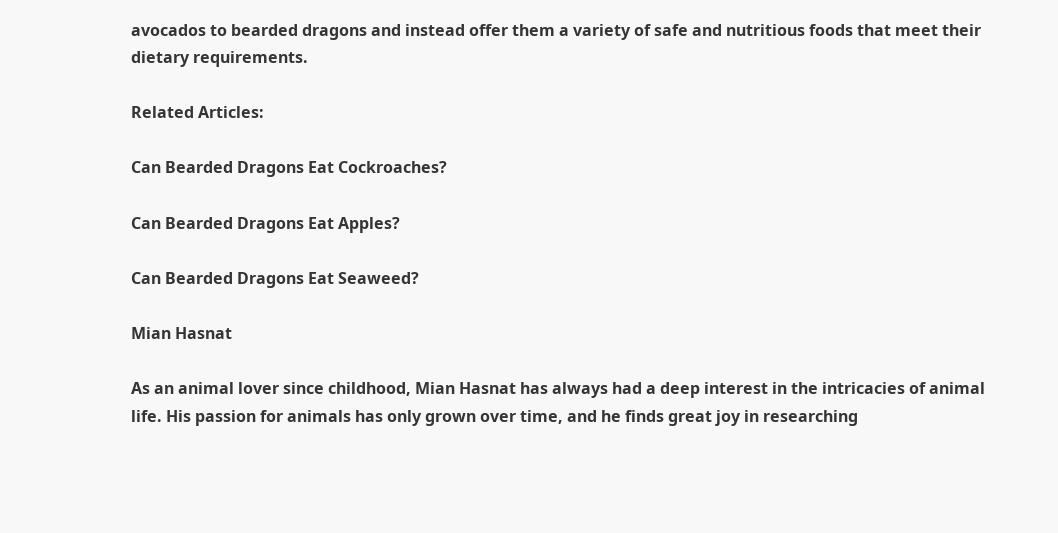avocados to bearded dragons and instead offer them a variety of safe and nutritious foods that meet their dietary requirements.

Related Articles:

Can Bearded Dragons Eat Cockroaches?

Can Bearded Dragons Eat Apples?

Can Bearded Dragons Eat Seaweed?

Mian Hasnat

As an animal lover since childhood, Mian Hasnat has always had a deep interest in the intricacies of animal life. His passion for animals has only grown over time, and he finds great joy in researching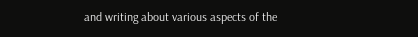and writing about various aspects of the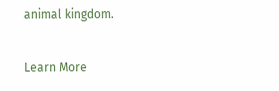animal kingdom.

Learn More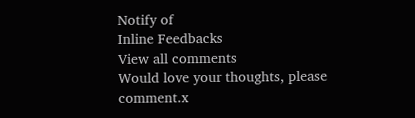Notify of
Inline Feedbacks
View all comments
Would love your thoughts, please comment.x